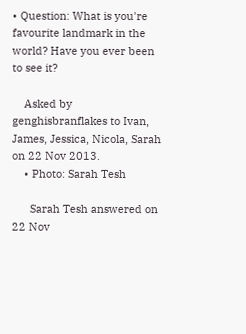• Question: What is you're favourite landmark in the world? Have you ever been to see it?

    Asked by genghisbranflakes to Ivan, James, Jessica, Nicola, Sarah on 22 Nov 2013.
    • Photo: Sarah Tesh

      Sarah Tesh answered on 22 Nov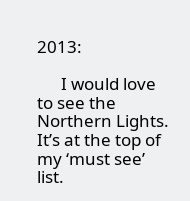2013:

      I would love to see the Northern Lights. It’s at the top of my ‘must see’ list.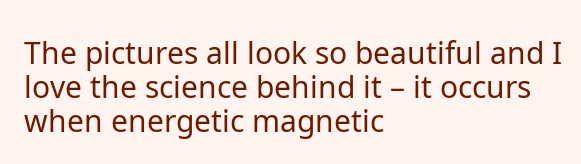The pictures all look so beautiful and I love the science behind it – it occurs when energetic magnetic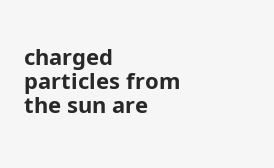charged particles from the sun are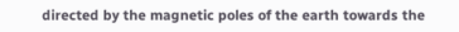directed by the magnetic poles of the earth towards the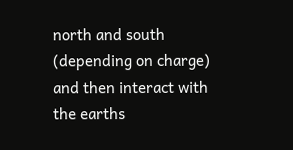north and south (depending on charge) and then interact with the earths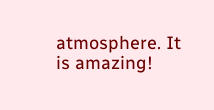atmosphere. It is amazing!